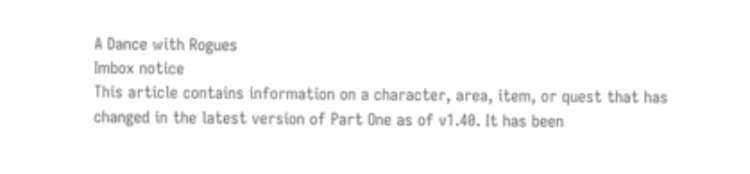A Dance with Rogues
Imbox notice
This article contains information on a character, area, item, or quest that has changed in the latest version of Part One as of v1.40. It has been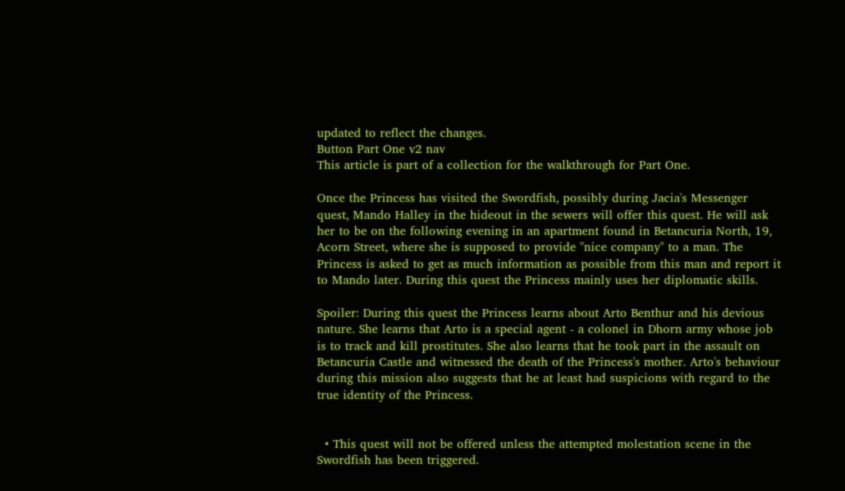updated to reflect the changes.
Button Part One v2 nav
This article is part of a collection for the walkthrough for Part One.

Once the Princess has visited the Swordfish, possibly during Jacia's Messenger quest, Mando Halley in the hideout in the sewers will offer this quest. He will ask her to be on the following evening in an apartment found in Betancuria North, 19, Acorn Street, where she is supposed to provide "nice company" to a man. The Princess is asked to get as much information as possible from this man and report it to Mando later. During this quest the Princess mainly uses her diplomatic skills.

Spoiler: During this quest the Princess learns about Arto Benthur and his devious nature. She learns that Arto is a special agent - a colonel in Dhorn army whose job is to track and kill prostitutes. She also learns that he took part in the assault on Betancuria Castle and witnessed the death of the Princess's mother. Arto's behaviour during this mission also suggests that he at least had suspicions with regard to the true identity of the Princess.


  • This quest will not be offered unless the attempted molestation scene in the Swordfish has been triggered.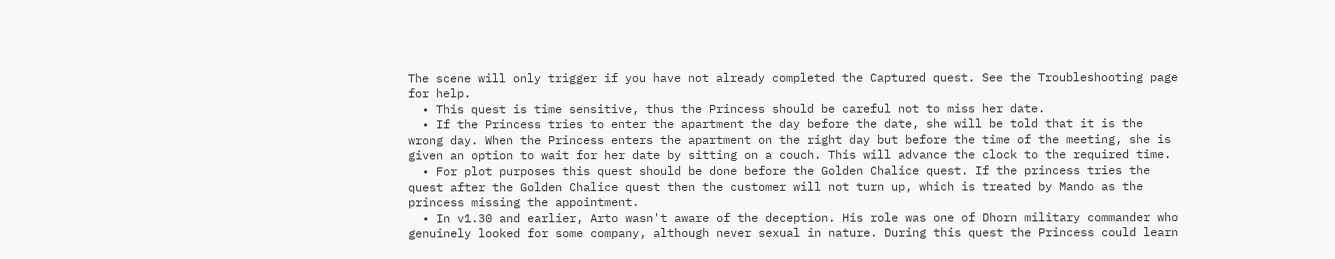The scene will only trigger if you have not already completed the Captured quest. See the Troubleshooting page for help.
  • This quest is time sensitive, thus the Princess should be careful not to miss her date.
  • If the Princess tries to enter the apartment the day before the date, she will be told that it is the wrong day. When the Princess enters the apartment on the right day but before the time of the meeting, she is given an option to wait for her date by sitting on a couch. This will advance the clock to the required time.
  • For plot purposes this quest should be done before the Golden Chalice quest. If the princess tries the quest after the Golden Chalice quest then the customer will not turn up, which is treated by Mando as the princess missing the appointment.
  • In v1.30 and earlier, Arto wasn't aware of the deception. His role was one of Dhorn military commander who genuinely looked for some company, although never sexual in nature. During this quest the Princess could learn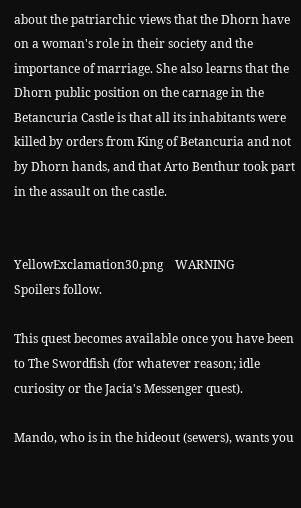about the patriarchic views that the Dhorn have on a woman's role in their society and the importance of marriage. She also learns that the Dhorn public position on the carnage in the Betancuria Castle is that all its inhabitants were killed by orders from King of Betancuria and not by Dhorn hands, and that Arto Benthur took part in the assault on the castle.


YellowExclamation30.png    WARNING
Spoilers follow.

This quest becomes available once you have been to The Swordfish (for whatever reason; idle curiosity or the Jacia's Messenger quest).

Mando, who is in the hideout (sewers), wants you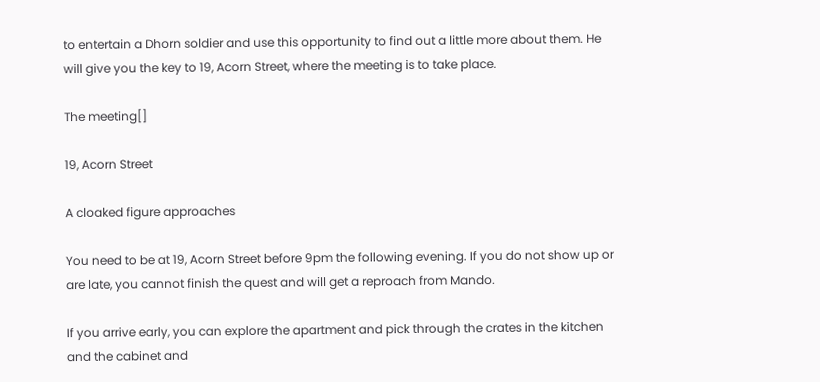to entertain a Dhorn soldier and use this opportunity to find out a little more about them. He will give you the key to 19, Acorn Street, where the meeting is to take place.

The meeting[]

19, Acorn Street

A cloaked figure approaches

You need to be at 19, Acorn Street before 9pm the following evening. If you do not show up or are late, you cannot finish the quest and will get a reproach from Mando.

If you arrive early, you can explore the apartment and pick through the crates in the kitchen and the cabinet and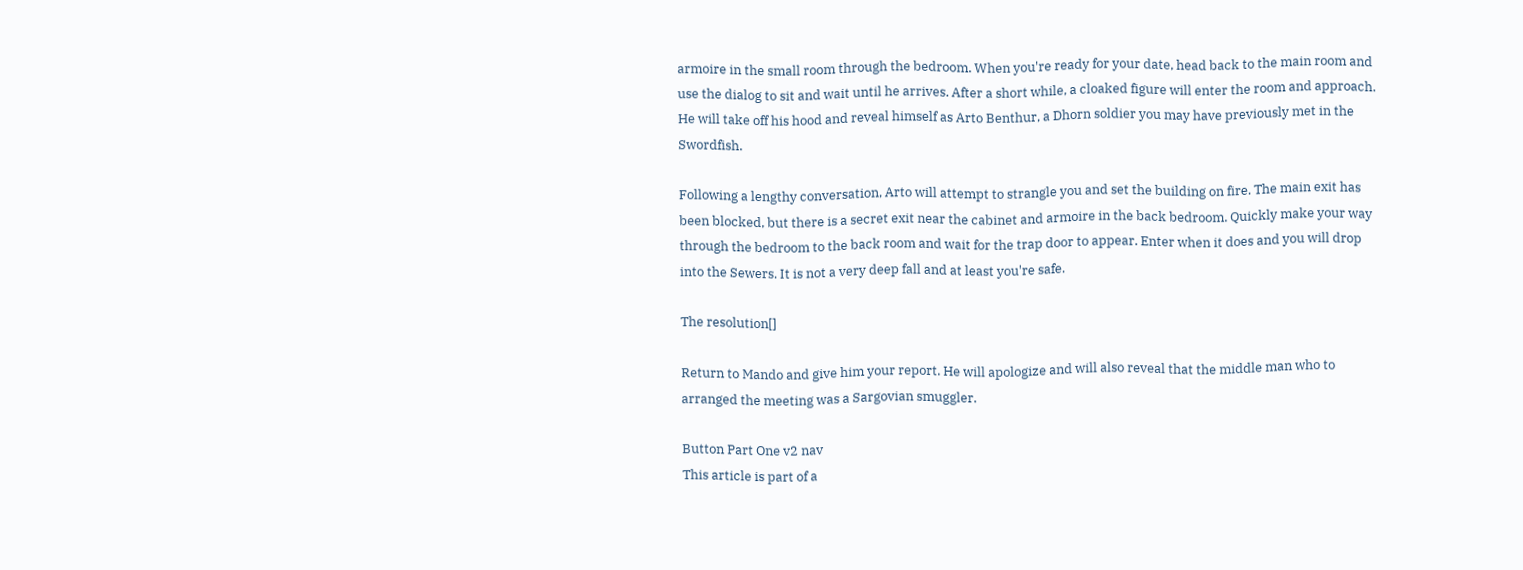armoire in the small room through the bedroom. When you're ready for your date, head back to the main room and use the dialog to sit and wait until he arrives. After a short while, a cloaked figure will enter the room and approach. He will take off his hood and reveal himself as Arto Benthur, a Dhorn soldier you may have previously met in the Swordfish.

Following a lengthy conversation, Arto will attempt to strangle you and set the building on fire. The main exit has been blocked, but there is a secret exit near the cabinet and armoire in the back bedroom. Quickly make your way through the bedroom to the back room and wait for the trap door to appear. Enter when it does and you will drop into the Sewers. It is not a very deep fall and at least you're safe.

The resolution[]

Return to Mando and give him your report. He will apologize and will also reveal that the middle man who to arranged the meeting was a Sargovian smuggler.

Button Part One v2 nav
This article is part of a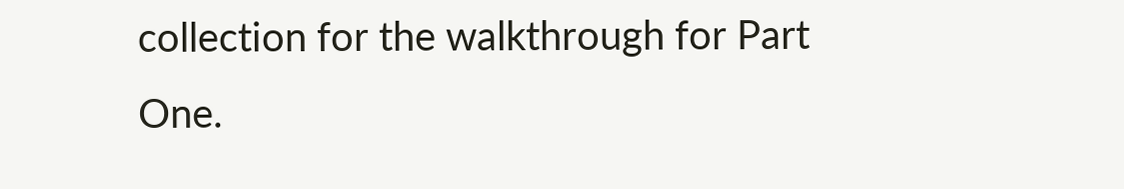collection for the walkthrough for Part One.